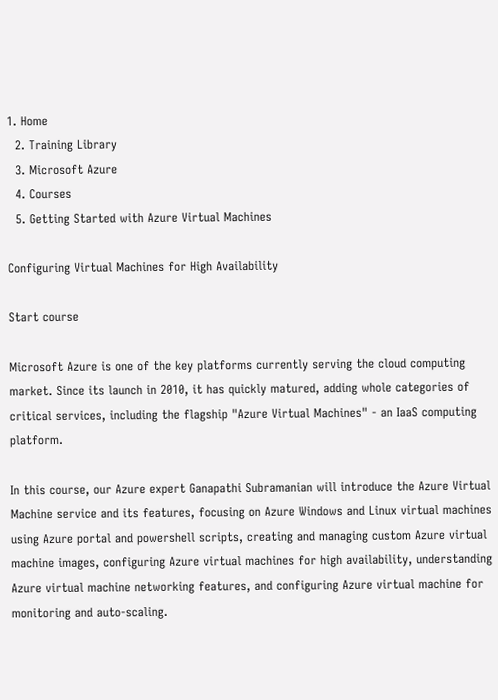1. Home
  2. Training Library
  3. Microsoft Azure
  4. Courses
  5. Getting Started with Azure Virtual Machines

Configuring Virtual Machines for High Availability

Start course

Microsoft Azure is one of the key platforms currently serving the cloud computing market. Since its launch in 2010, it has quickly matured, adding whole categories of critical services, including the flagship "Azure Virtual Machines" - an IaaS computing platform.

In this course, our Azure expert Ganapathi Subramanian will introduce the Azure Virtual Machine service and its features, focusing on Azure Windows and Linux virtual machines using Azure portal and powershell scripts, creating and managing custom Azure virtual machine images, configuring Azure virtual machines for high availability, understanding Azure virtual machine networking features, and configuring Azure virtual machine for monitoring and auto-scaling.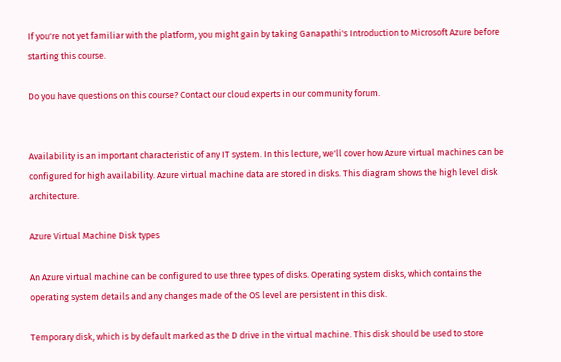If you're not yet familiar with the platform, you might gain by taking Ganapathi's Introduction to Microsoft Azure before starting this course.

Do you have questions on this course? Contact our cloud experts in our community forum.


Availability is an important characteristic of any IT system. In this lecture, we'll cover how Azure virtual machines can be configured for high availability. Azure virtual machine data are stored in disks. This diagram shows the high level disk architecture.

Azure Virtual Machine Disk types

An Azure virtual machine can be configured to use three types of disks. Operating system disks, which contains the operating system details and any changes made of the OS level are persistent in this disk.

Temporary disk, which is by default marked as the D drive in the virtual machine. This disk should be used to store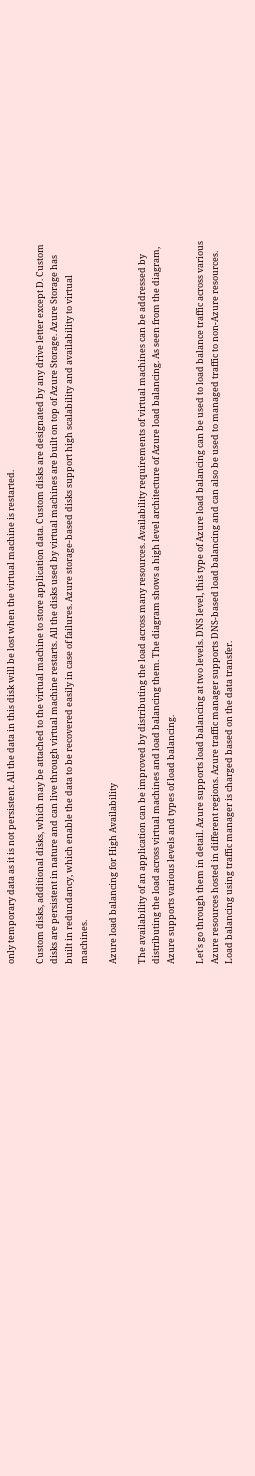only temporary data as it is not persistent. All the data in this disk will be lost when the virtual machine is restarted.

Custom disks, additional disks, which may be attached to the virtual machine to store application data. Custom disks are designated by any drive letter except D. Custom disks are persistent in nature and can live through virtual machine restarts. All the disks used by virtual machines are built on top of Azure Storage. Azure Storage has built in redundancy, which enable the data to be recovered easily in case of failures. Azure storage-based disks support high scalability and availability to virtual machines.

Azure load balancing for High Availability

The availability of an application can be improved by distributing the load across many resources. Availability requirements of virtual machines can be addressed by distributing the load across virtual machines and load balancing them. The diagram shows a high level architecture of Azure load balancing. As seen from the diagram, Azure supports various levels and types of load balancing.

Let's go through them in detail. Azure supports load balancing at two levels. DNS level, this type of Azure load balancing can be used to load balance traffic across various Azure resources hosted in different regions. Azure traffic manager supports DNS-based load balancing and can also be used to managed traffic to non-Azure resources. Load balancing using traffic manager is charged based on the data transfer.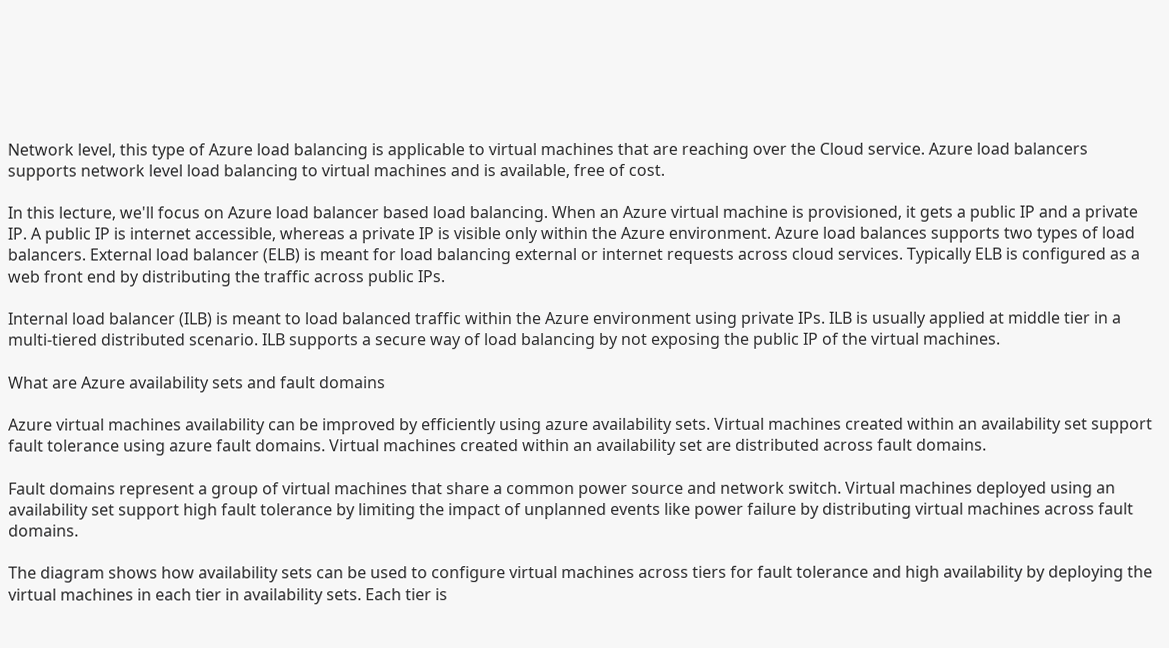Network level, this type of Azure load balancing is applicable to virtual machines that are reaching over the Cloud service. Azure load balancers supports network level load balancing to virtual machines and is available, free of cost.

In this lecture, we'll focus on Azure load balancer based load balancing. When an Azure virtual machine is provisioned, it gets a public IP and a private IP. A public IP is internet accessible, whereas a private IP is visible only within the Azure environment. Azure load balances supports two types of load balancers. External load balancer (ELB) is meant for load balancing external or internet requests across cloud services. Typically ELB is configured as a web front end by distributing the traffic across public IPs.

Internal load balancer (ILB) is meant to load balanced traffic within the Azure environment using private IPs. ILB is usually applied at middle tier in a multi-tiered distributed scenario. ILB supports a secure way of load balancing by not exposing the public IP of the virtual machines.

What are Azure availability sets and fault domains

Azure virtual machines availability can be improved by efficiently using azure availability sets. Virtual machines created within an availability set support fault tolerance using azure fault domains. Virtual machines created within an availability set are distributed across fault domains.

Fault domains represent a group of virtual machines that share a common power source and network switch. Virtual machines deployed using an availability set support high fault tolerance by limiting the impact of unplanned events like power failure by distributing virtual machines across fault domains.

The diagram shows how availability sets can be used to configure virtual machines across tiers for fault tolerance and high availability by deploying the virtual machines in each tier in availability sets. Each tier is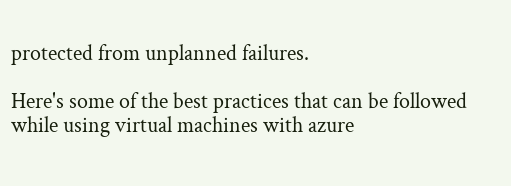protected from unplanned failures.

Here's some of the best practices that can be followed while using virtual machines with azure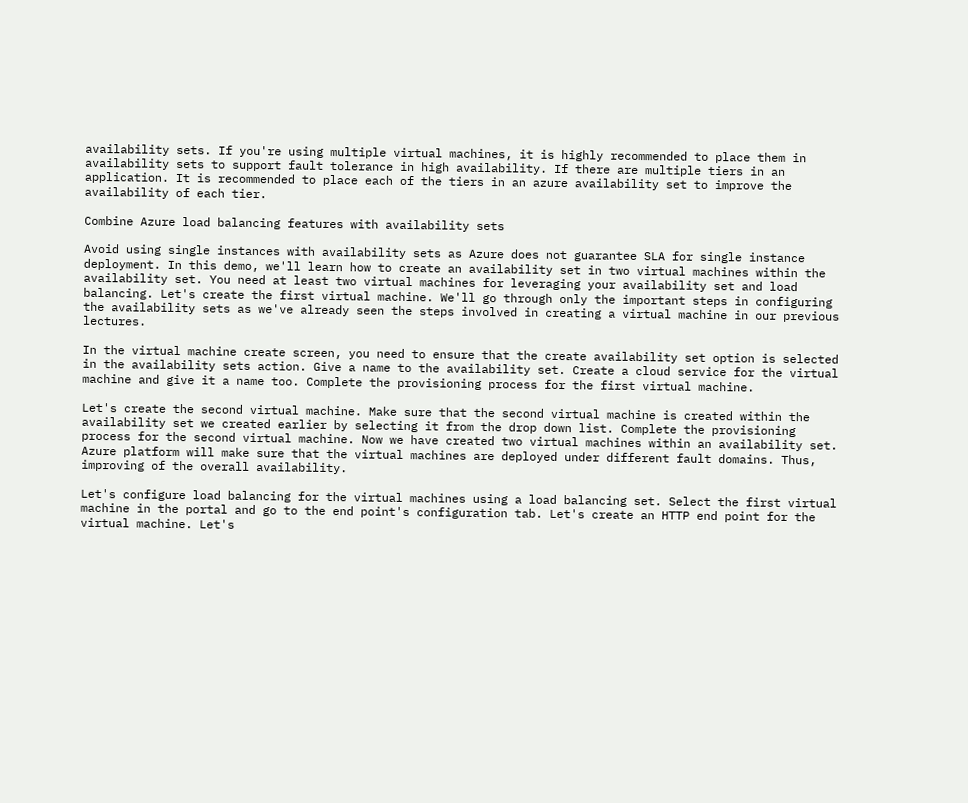availability sets. If you're using multiple virtual machines, it is highly recommended to place them in availability sets to support fault tolerance in high availability. If there are multiple tiers in an application. It is recommended to place each of the tiers in an azure availability set to improve the availability of each tier.

Combine Azure load balancing features with availability sets

Avoid using single instances with availability sets as Azure does not guarantee SLA for single instance deployment. In this demo, we'll learn how to create an availability set in two virtual machines within the availability set. You need at least two virtual machines for leveraging your availability set and load balancing. Let's create the first virtual machine. We'll go through only the important steps in configuring the availability sets as we've already seen the steps involved in creating a virtual machine in our previous lectures.

In the virtual machine create screen, you need to ensure that the create availability set option is selected in the availability sets action. Give a name to the availability set. Create a cloud service for the virtual machine and give it a name too. Complete the provisioning process for the first virtual machine.

Let's create the second virtual machine. Make sure that the second virtual machine is created within the availability set we created earlier by selecting it from the drop down list. Complete the provisioning process for the second virtual machine. Now we have created two virtual machines within an availability set. Azure platform will make sure that the virtual machines are deployed under different fault domains. Thus, improving of the overall availability.

Let's configure load balancing for the virtual machines using a load balancing set. Select the first virtual machine in the portal and go to the end point's configuration tab. Let's create an HTTP end point for the virtual machine. Let's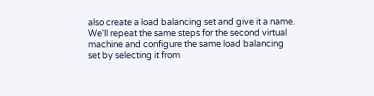also create a load balancing set and give it a name. We'll repeat the same steps for the second virtual machine and configure the same load balancing set by selecting it from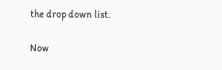the drop down list.

Now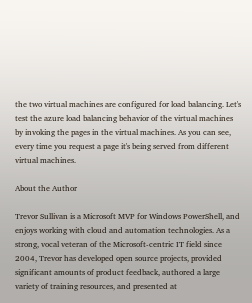the two virtual machines are configured for load balancing. Let's test the azure load balancing behavior of the virtual machines by invoking the pages in the virtual machines. As you can see, every time you request a page it's being served from different virtual machines.

About the Author

Trevor Sullivan is a Microsoft MVP for Windows PowerShell, and enjoys working with cloud and automation technologies. As a strong, vocal veteran of the Microsoft-centric IT field since 2004, Trevor has developed open source projects, provided significant amounts of product feedback, authored a large variety of training resources, and presented at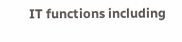IT functions including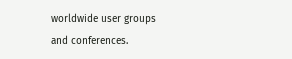worldwide user groups and conferences.